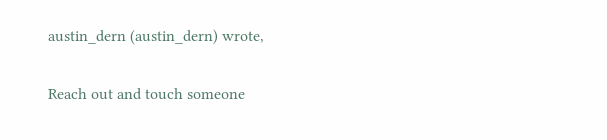austin_dern (austin_dern) wrote,

Reach out and touch someone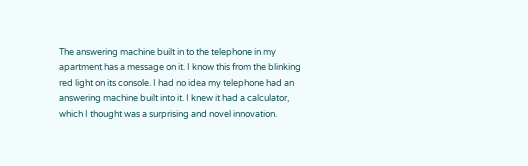The answering machine built in to the telephone in my apartment has a message on it. I know this from the blinking red light on its console. I had no idea my telephone had an answering machine built into it. I knew it had a calculator, which I thought was a surprising and novel innovation.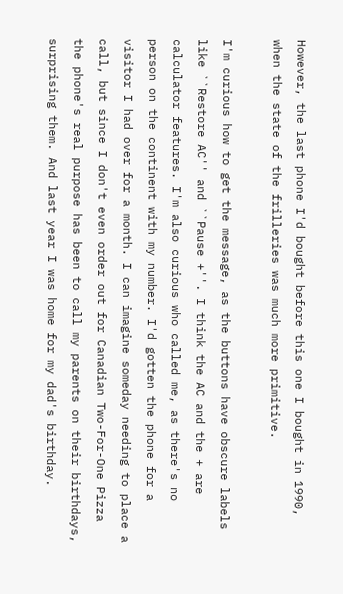However, the last phone I'd bought before this one I bought in 1990, when the state of the frilleries was much more primitive.

I'm curious how to get the message, as the buttons have obscure labels like ``Restore AC'' and ``Pause +''. I think the AC and the + are calculator features. I'm also curious who called me, as there's no person on the continent with my number. I'd gotten the phone for a visitor I had over for a month. I can imagine someday needing to place a call, but since I don't even order out for Canadian Two-For-One Pizza the phone's real purpose has been to call my parents on their birthdays, surprising them. And last year I was home for my dad's birthday.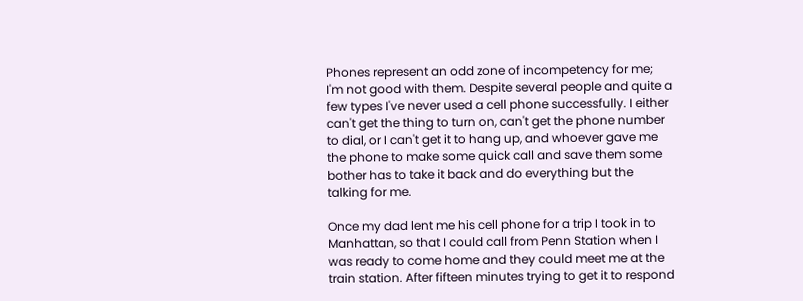Phones represent an odd zone of incompetency for me; I'm not good with them. Despite several people and quite a few types I've never used a cell phone successfully. I either can't get the thing to turn on, can't get the phone number to dial, or I can't get it to hang up, and whoever gave me the phone to make some quick call and save them some bother has to take it back and do everything but the talking for me.

Once my dad lent me his cell phone for a trip I took in to Manhattan, so that I could call from Penn Station when I was ready to come home and they could meet me at the train station. After fifteen minutes trying to get it to respond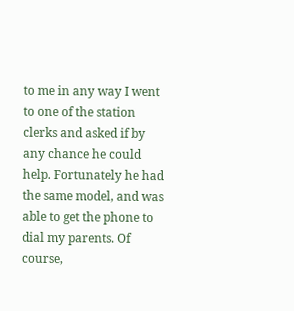to me in any way I went to one of the station clerks and asked if by any chance he could help. Fortunately he had the same model, and was able to get the phone to dial my parents. Of course,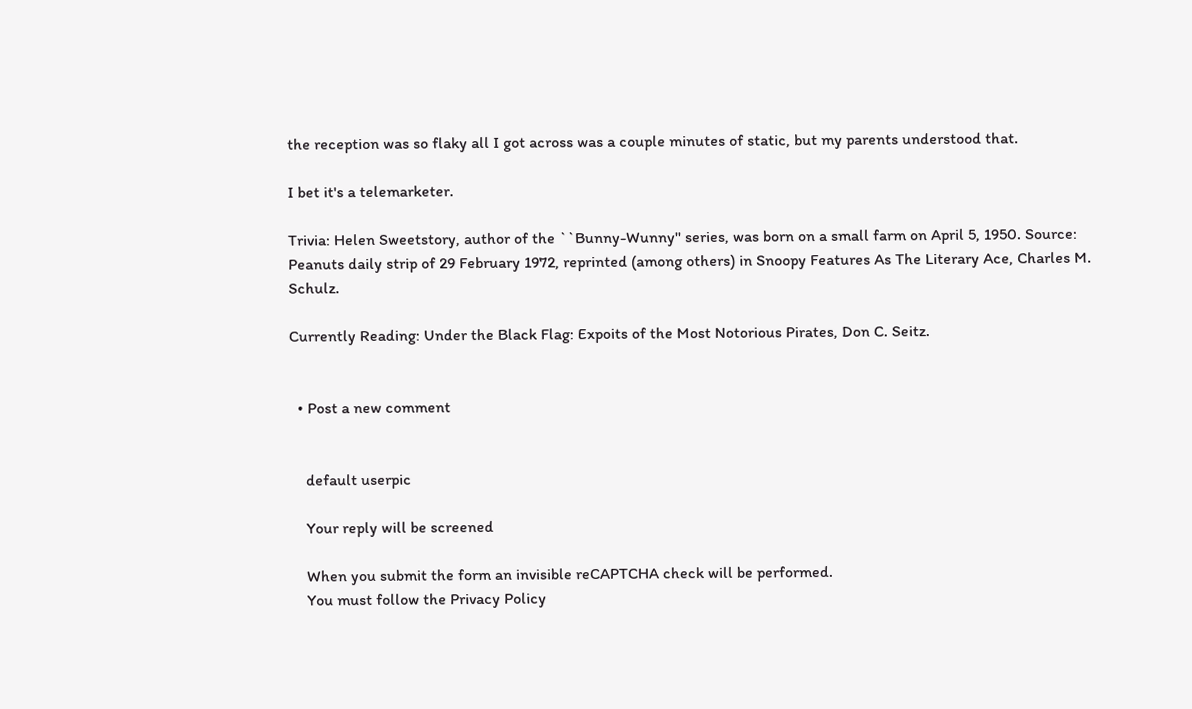the reception was so flaky all I got across was a couple minutes of static, but my parents understood that.

I bet it's a telemarketer.

Trivia: Helen Sweetstory, author of the ``Bunny-Wunny'' series, was born on a small farm on April 5, 1950. Source: Peanuts daily strip of 29 February 1972, reprinted (among others) in Snoopy Features As The Literary Ace, Charles M. Schulz.

Currently Reading: Under the Black Flag: Expoits of the Most Notorious Pirates, Don C. Seitz.


  • Post a new comment


    default userpic

    Your reply will be screened

    When you submit the form an invisible reCAPTCHA check will be performed.
    You must follow the Privacy Policy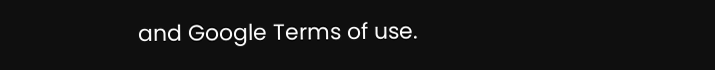and Google Terms of use.